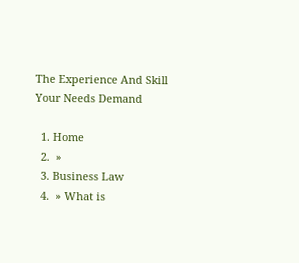The Experience And Skill
Your Needs Demand

  1. Home
  2.  »
  3. Business Law
  4.  » What is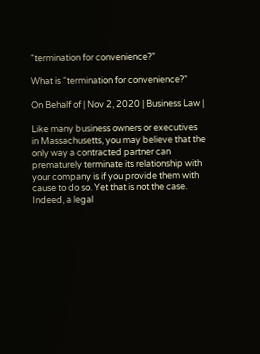“termination for convenience?”

What is “termination for convenience?”

On Behalf of | Nov 2, 2020 | Business Law |

Like many business owners or executives in Massachusetts, you may believe that the only way a contracted partner can prematurely terminate its relationship with your company is if you provide them with cause to do so. Yet that is not the case. Indeed, a legal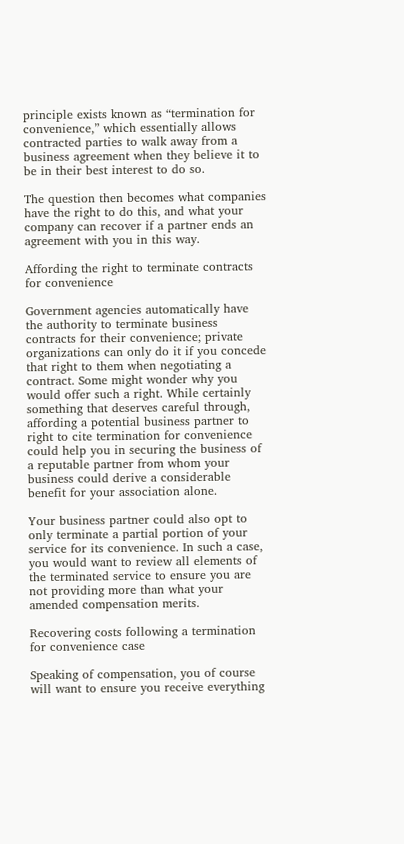principle exists known as “termination for convenience,” which essentially allows contracted parties to walk away from a business agreement when they believe it to be in their best interest to do so.

The question then becomes what companies have the right to do this, and what your company can recover if a partner ends an agreement with you in this way.

Affording the right to terminate contracts for convenience

Government agencies automatically have the authority to terminate business contracts for their convenience; private organizations can only do it if you concede that right to them when negotiating a contract. Some might wonder why you would offer such a right. While certainly something that deserves careful through, affording a potential business partner to right to cite termination for convenience could help you in securing the business of a reputable partner from whom your business could derive a considerable benefit for your association alone.

Your business partner could also opt to only terminate a partial portion of your service for its convenience. In such a case, you would want to review all elements of the terminated service to ensure you are not providing more than what your amended compensation merits.

Recovering costs following a termination for convenience case

Speaking of compensation, you of course will want to ensure you receive everything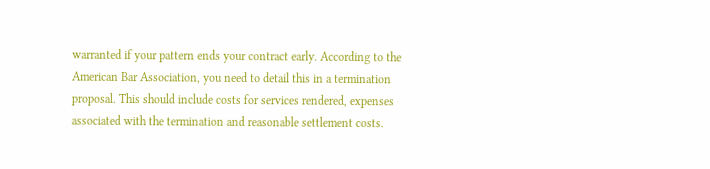warranted if your pattern ends your contract early. According to the American Bar Association, you need to detail this in a termination proposal. This should include costs for services rendered, expenses associated with the termination and reasonable settlement costs.